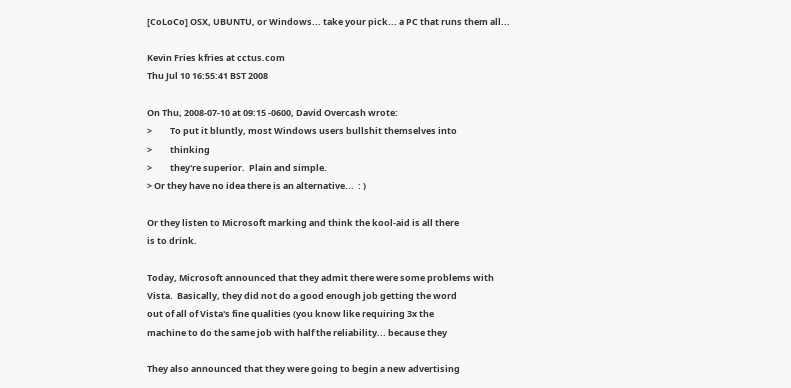[CoLoCo] OSX, UBUNTU, or Windows... take your pick... a PC that runs them all...

Kevin Fries kfries at cctus.com
Thu Jul 10 16:55:41 BST 2008

On Thu, 2008-07-10 at 09:15 -0600, David Overcash wrote:
>         To put it bluntly, most Windows users bullshit themselves into
>         thinking
>         they're superior.  Plain and simple.
> Or they have no idea there is an alternative...  : )

Or they listen to Microsoft marking and think the kool-aid is all there
is to drink.

Today, Microsoft announced that they admit there were some problems with
Vista.  Basically, they did not do a good enough job getting the word
out of all of Vista's fine qualities (you know like requiring 3x the
machine to do the same job with half the reliability... because they

They also announced that they were going to begin a new advertising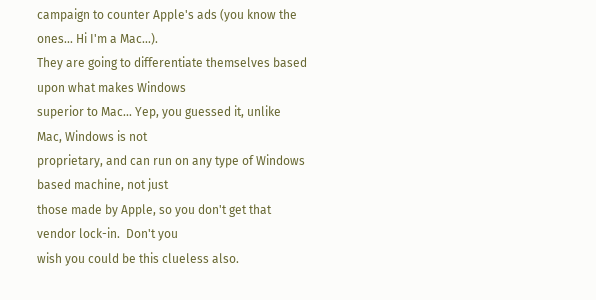campaign to counter Apple's ads (you know the ones... Hi I'm a Mac...).
They are going to differentiate themselves based upon what makes Windows
superior to Mac... Yep, you guessed it, unlike Mac, Windows is not
proprietary, and can run on any type of Windows based machine, not just
those made by Apple, so you don't get that vendor lock-in.  Don't you
wish you could be this clueless also.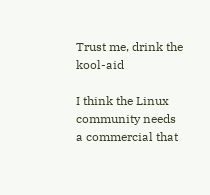Trust me, drink the kool-aid

I think the Linux community needs a commercial that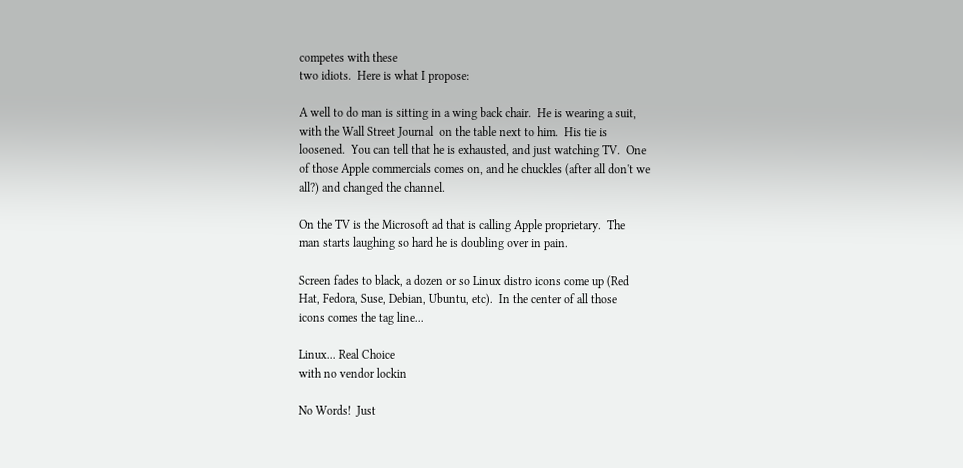competes with these
two idiots.  Here is what I propose:

A well to do man is sitting in a wing back chair.  He is wearing a suit,
with the Wall Street Journal  on the table next to him.  His tie is
loosened.  You can tell that he is exhausted, and just watching TV.  One
of those Apple commercials comes on, and he chuckles (after all don't we
all?) and changed the channel.

On the TV is the Microsoft ad that is calling Apple proprietary.  The
man starts laughing so hard he is doubling over in pain.

Screen fades to black, a dozen or so Linux distro icons come up (Red
Hat, Fedora, Suse, Debian, Ubuntu, etc).  In the center of all those
icons comes the tag line...

Linux... Real Choice
with no vendor lockin

No Words!  Just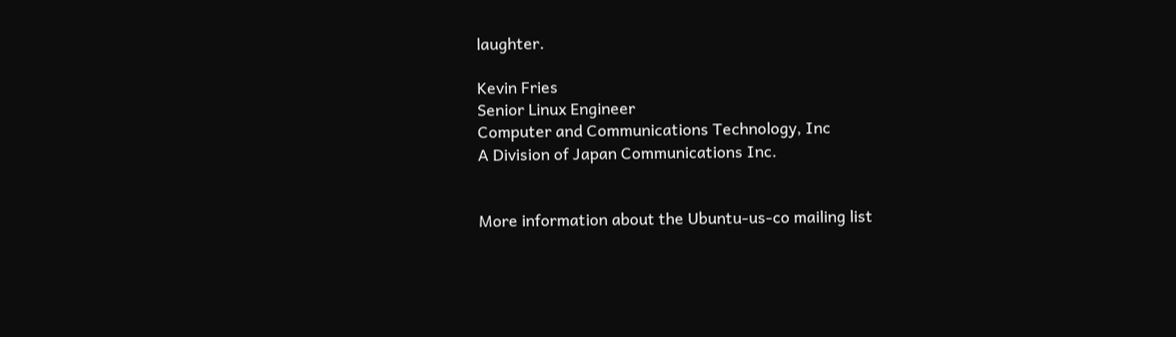laughter.

Kevin Fries
Senior Linux Engineer
Computer and Communications Technology, Inc
A Division of Japan Communications Inc.


More information about the Ubuntu-us-co mailing list